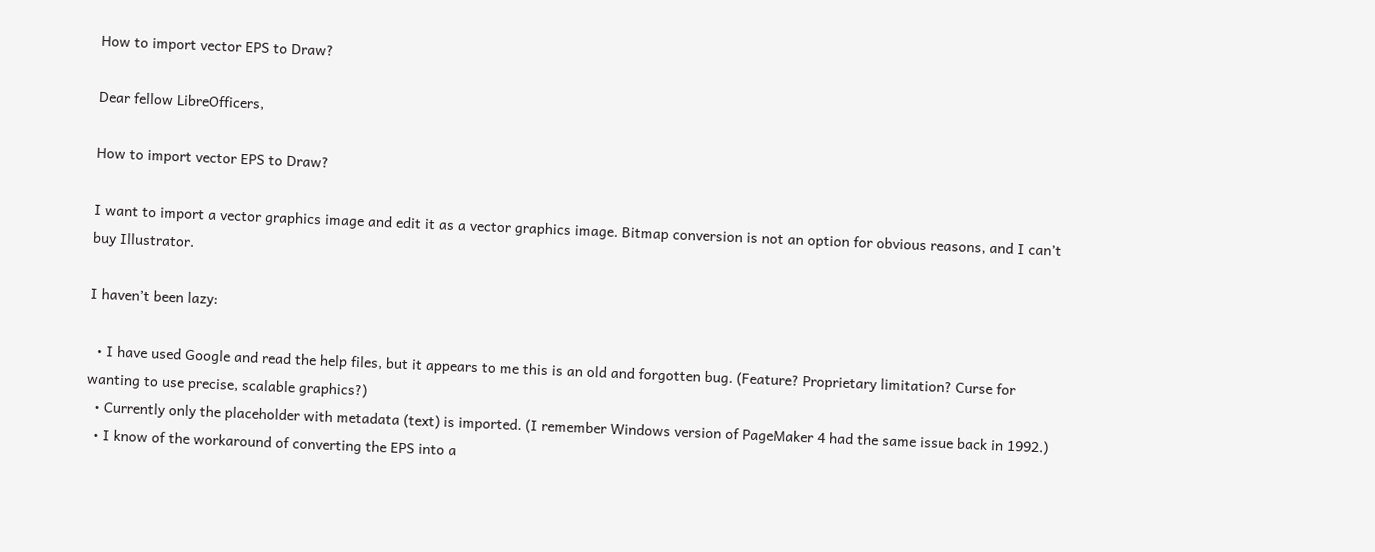How to import vector EPS to Draw?

Dear fellow LibreOfficers,

How to import vector EPS to Draw?

I want to import a vector graphics image and edit it as a vector graphics image. Bitmap conversion is not an option for obvious reasons, and I can’t buy Illustrator.

I haven’t been lazy:

  • I have used Google and read the help files, but it appears to me this is an old and forgotten bug. (Feature? Proprietary limitation? Curse for wanting to use precise, scalable graphics?)
  • Currently only the placeholder with metadata (text) is imported. (I remember Windows version of PageMaker 4 had the same issue back in 1992.)
  • I know of the workaround of converting the EPS into a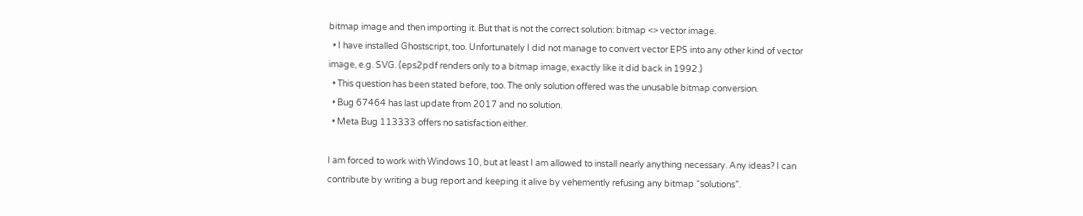bitmap image and then importing it. But that is not the correct solution: bitmap <> vector image.
  • I have installed Ghostscript, too. Unfortunately I did not manage to convert vector EPS into any other kind of vector image, e.g. SVG. (eps2pdf renders only to a bitmap image, exactly like it did back in 1992.)
  • This question has been stated before, too. The only solution offered was the unusable bitmap conversion.
  • Bug 67464 has last update from 2017 and no solution.
  • Meta Bug 113333 offers no satisfaction either.

I am forced to work with Windows 10, but at least I am allowed to install nearly anything necessary. Any ideas? I can contribute by writing a bug report and keeping it alive by vehemently refusing any bitmap “solutions”.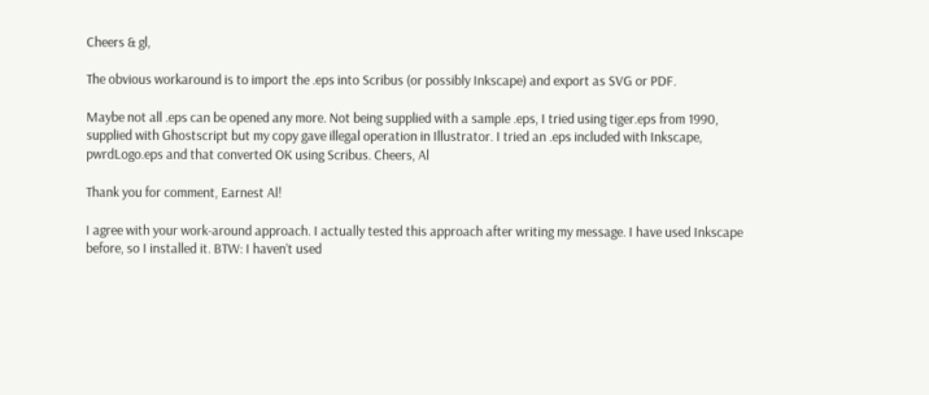Cheers & gl,

The obvious workaround is to import the .eps into Scribus (or possibly Inkscape) and export as SVG or PDF.

Maybe not all .eps can be opened any more. Not being supplied with a sample .eps, I tried using tiger.eps from 1990, supplied with Ghostscript but my copy gave illegal operation in Illustrator. I tried an .eps included with Inkscape, pwrdLogo.eps and that converted OK using Scribus. Cheers, Al

Thank you for comment, Earnest Al!

I agree with your work-around approach. I actually tested this approach after writing my message. I have used Inkscape before, so I installed it. BTW: I haven’t used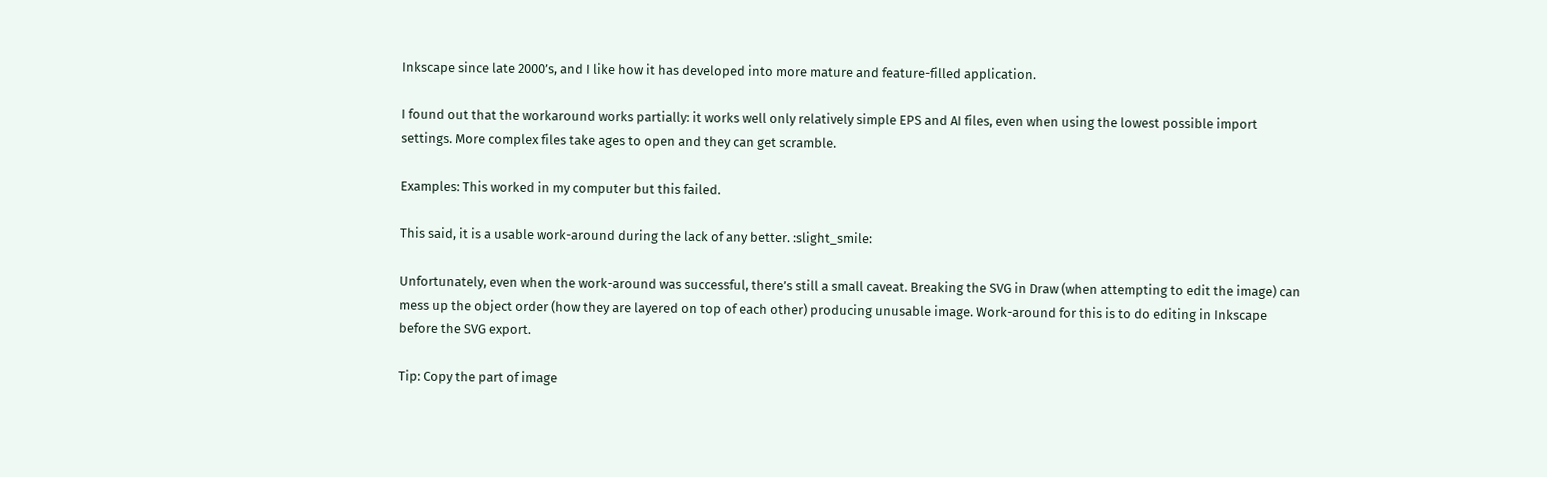Inkscape since late 2000’s, and I like how it has developed into more mature and feature-filled application.

I found out that the workaround works partially: it works well only relatively simple EPS and AI files, even when using the lowest possible import settings. More complex files take ages to open and they can get scramble.

Examples: This worked in my computer but this failed.

This said, it is a usable work-around during the lack of any better. :slight_smile:

Unfortunately, even when the work-around was successful, there’s still a small caveat. Breaking the SVG in Draw (when attempting to edit the image) can mess up the object order (how they are layered on top of each other) producing unusable image. Work-around for this is to do editing in Inkscape before the SVG export.

Tip: Copy the part of image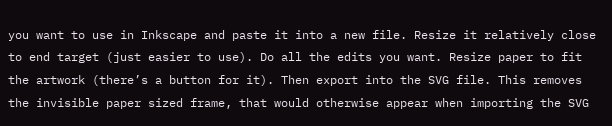you want to use in Inkscape and paste it into a new file. Resize it relatively close to end target (just easier to use). Do all the edits you want. Resize paper to fit the artwork (there’s a button for it). Then export into the SVG file. This removes the invisible paper sized frame, that would otherwise appear when importing the SVG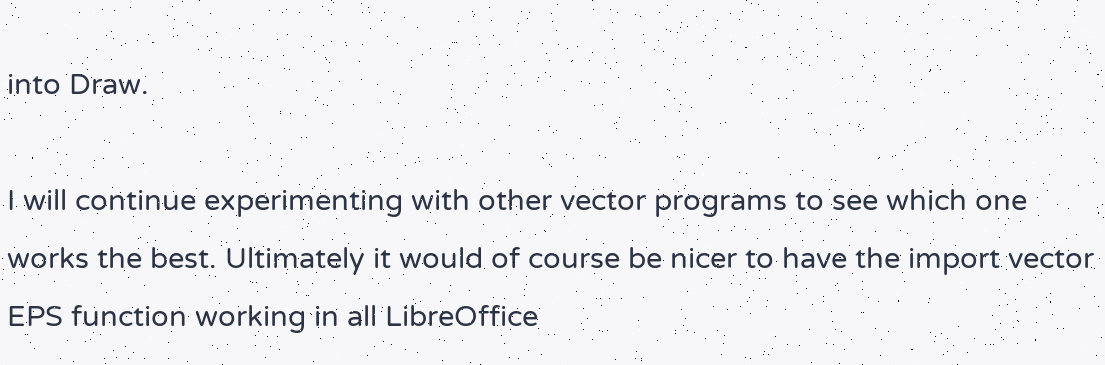into Draw.

I will continue experimenting with other vector programs to see which one works the best. Ultimately it would of course be nicer to have the import vector EPS function working in all LibreOffice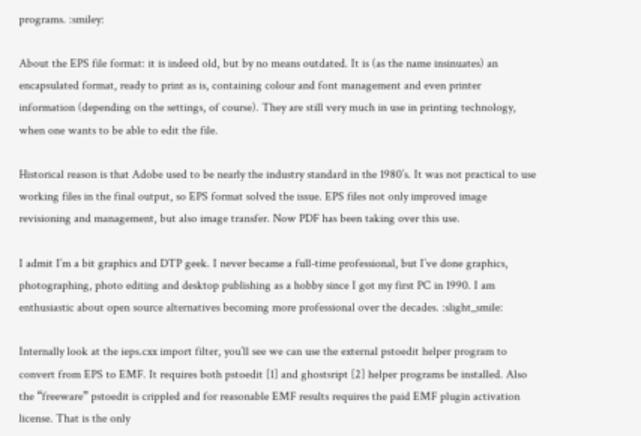programs. :smiley:

About the EPS file format: it is indeed old, but by no means outdated. It is (as the name insinuates) an encapsulated format, ready to print as is, containing colour and font management and even printer information (depending on the settings, of course). They are still very much in use in printing technology, when one wants to be able to edit the file.

Historical reason is that Adobe used to be nearly the industry standard in the 1980’s. It was not practical to use working files in the final output, so EPS format solved the issue. EPS files not only improved image revisioning and management, but also image transfer. Now PDF has been taking over this use.

I admit I’m a bit graphics and DTP geek. I never became a full-time professional, but I’ve done graphics, photographing, photo editing and desktop publishing as a hobby since I got my first PC in 1990. I am enthusiastic about open source alternatives becoming more professional over the decades. :slight_smile:

Internally look at the ieps.cxx import filter, you’ll see we can use the external pstoedit helper program to convert from EPS to EMF. It requires both pstoedit [1] and ghostsript [2] helper programs be installed. Also the “freeware” pstoedit is crippled and for reasonable EMF results requires the paid EMF plugin activation license. That is the only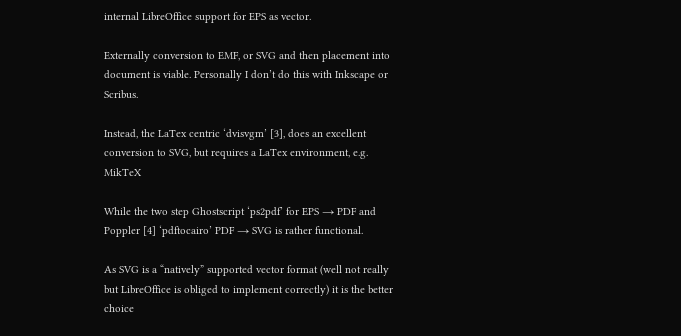internal LibreOffice support for EPS as vector.

Externally conversion to EMF, or SVG and then placement into document is viable. Personally I don’t do this with Inkscape or Scribus.

Instead, the LaTex centric ‘dvisvgm’ [3], does an excellent conversion to SVG, but requires a LaTex environment, e.g. MikTeX

While the two step Ghostscript ‘ps2pdf’ for EPS → PDF and Poppler [4] ‘pdftocairo’ PDF → SVG is rather functional.

As SVG is a “natively” supported vector format (well not really but LibreOffice is obliged to implement correctly) it is the better choice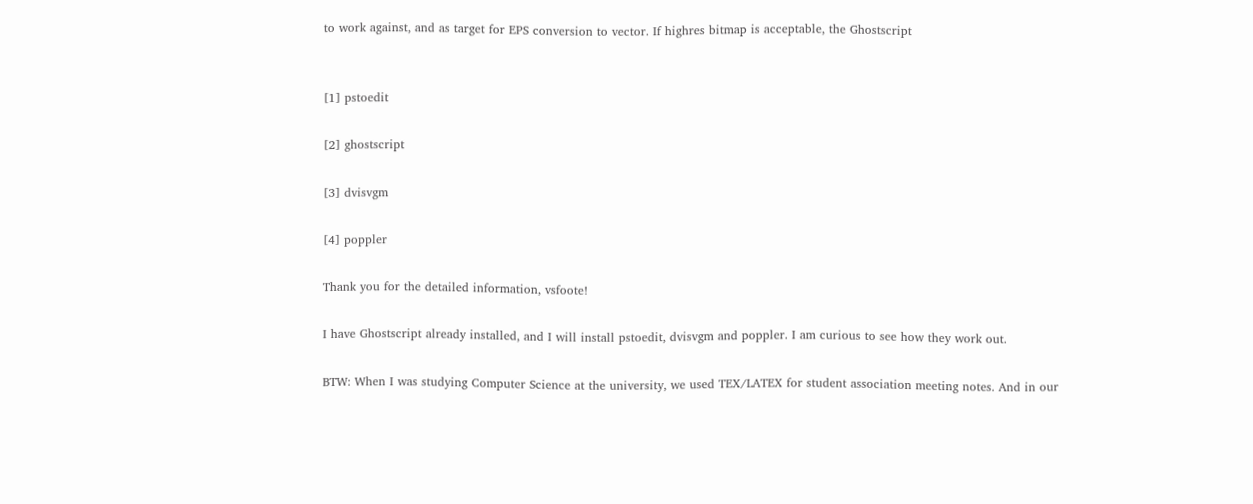to work against, and as target for EPS conversion to vector. If highres bitmap is acceptable, the Ghostscript


[1] pstoedit

[2] ghostscript

[3] dvisvgm

[4] poppler

Thank you for the detailed information, vsfoote!

I have Ghostscript already installed, and I will install pstoedit, dvisvgm and poppler. I am curious to see how they work out.

BTW: When I was studying Computer Science at the university, we used TEX/LATEX for student association meeting notes. And in our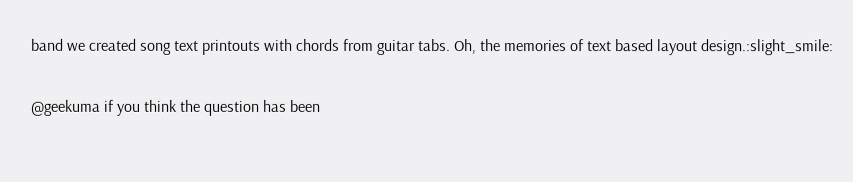band we created song text printouts with chords from guitar tabs. Oh, the memories of text based layout design.:slight_smile:

@geekuma if you think the question has been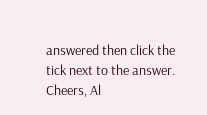answered then click the tick next to the answer. Cheers, Al